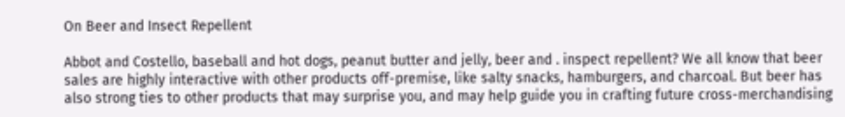On Beer and Insect Repellent

Abbot and Costello, baseball and hot dogs, peanut butter and jelly, beer and . inspect repellent? We all know that beer sales are highly interactive with other products off-premise, like salty snacks, hamburgers, and charcoal. But beer has also strong ties to other products that may surprise you, and may help guide you in crafting future cross-merchandising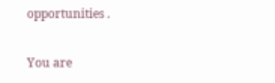opportunities .

You are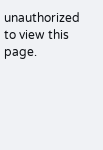unauthorized to view this page.